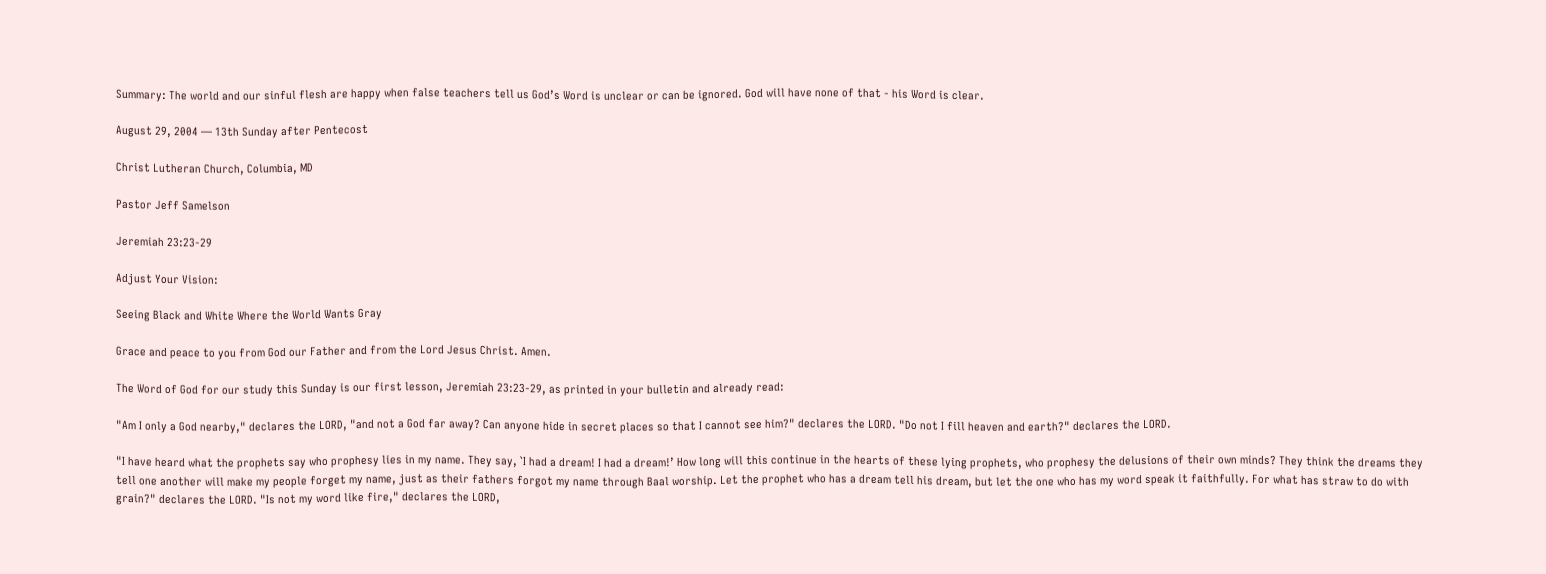Summary: The world and our sinful flesh are happy when false teachers tell us God’s Word is unclear or can be ignored. God will have none of that - his Word is clear.

August 29, 2004 — 13th Sunday after Pentecost

Christ Lutheran Church, Columbia, MD

Pastor Jeff Samelson

Jeremiah 23:23-29

Adjust Your Vision:

Seeing Black and White Where the World Wants Gray

Grace and peace to you from God our Father and from the Lord Jesus Christ. Amen.

The Word of God for our study this Sunday is our first lesson, Jeremiah 23:23-29, as printed in your bulletin and already read:

"Am I only a God nearby," declares the LORD, "and not a God far away? Can anyone hide in secret places so that I cannot see him?" declares the LORD. "Do not I fill heaven and earth?" declares the LORD.

"I have heard what the prophets say who prophesy lies in my name. They say, `I had a dream! I had a dream!’ How long will this continue in the hearts of these lying prophets, who prophesy the delusions of their own minds? They think the dreams they tell one another will make my people forget my name, just as their fathers forgot my name through Baal worship. Let the prophet who has a dream tell his dream, but let the one who has my word speak it faithfully. For what has straw to do with grain?" declares the LORD. "Is not my word like fire," declares the LORD,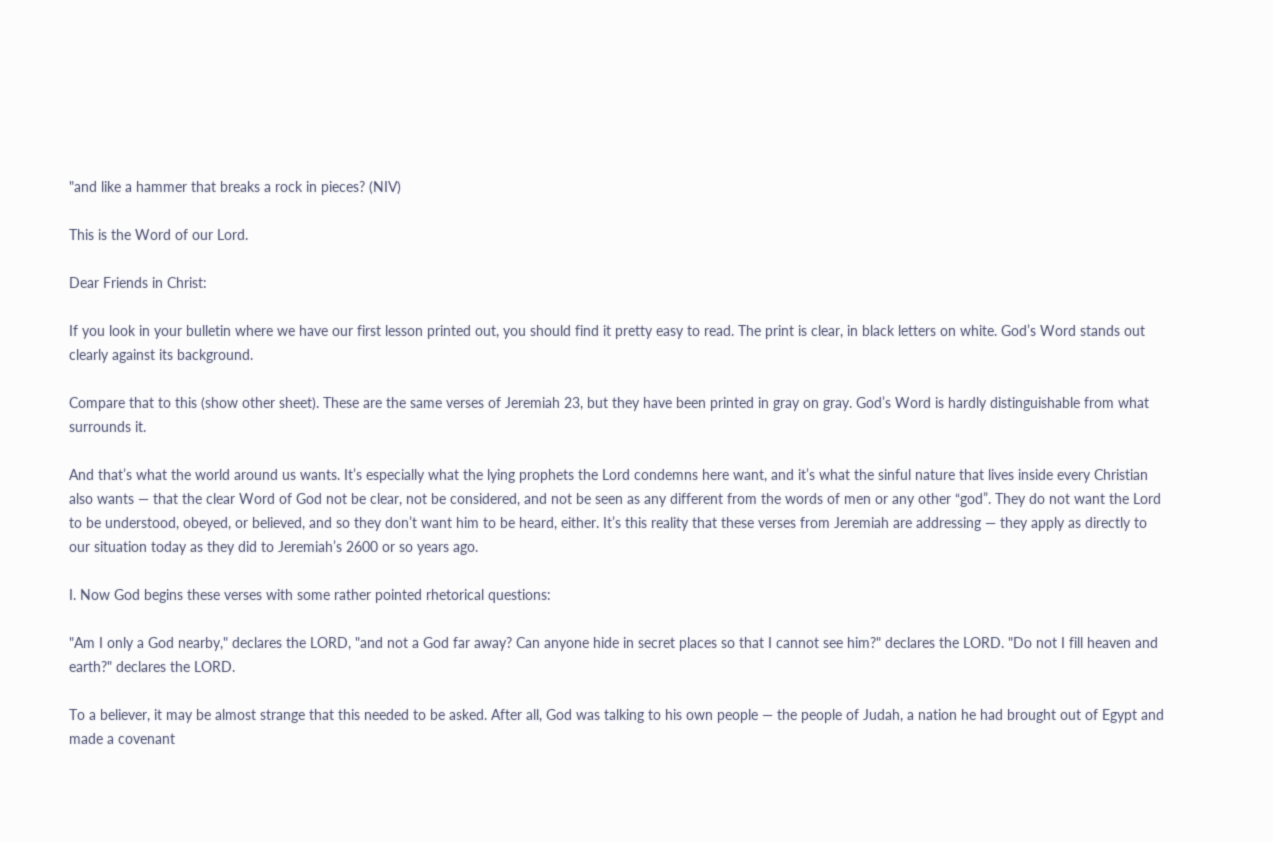"and like a hammer that breaks a rock in pieces? (NIV)

This is the Word of our Lord.

Dear Friends in Christ:

If you look in your bulletin where we have our first lesson printed out, you should find it pretty easy to read. The print is clear, in black letters on white. God’s Word stands out clearly against its background.

Compare that to this (show other sheet). These are the same verses of Jeremiah 23, but they have been printed in gray on gray. God’s Word is hardly distinguishable from what surrounds it.

And that’s what the world around us wants. It’s especially what the lying prophets the Lord condemns here want, and it’s what the sinful nature that lives inside every Christian also wants — that the clear Word of God not be clear, not be considered, and not be seen as any different from the words of men or any other “god”. They do not want the Lord to be understood, obeyed, or believed, and so they don’t want him to be heard, either. It’s this reality that these verses from Jeremiah are addressing — they apply as directly to our situation today as they did to Jeremiah’s 2600 or so years ago.

I. Now God begins these verses with some rather pointed rhetorical questions:

"Am I only a God nearby," declares the LORD, "and not a God far away? Can anyone hide in secret places so that I cannot see him?" declares the LORD. "Do not I fill heaven and earth?" declares the LORD.

To a believer, it may be almost strange that this needed to be asked. After all, God was talking to his own people — the people of Judah, a nation he had brought out of Egypt and made a covenant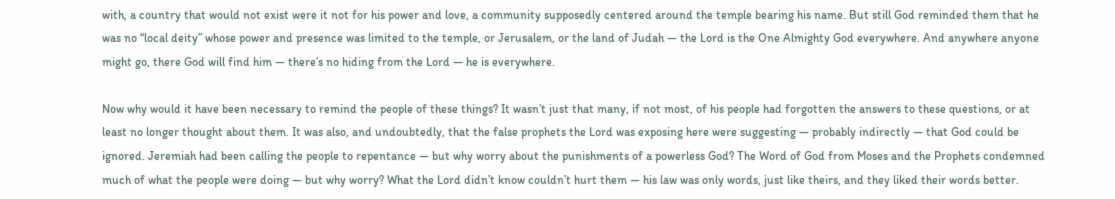with, a country that would not exist were it not for his power and love, a community supposedly centered around the temple bearing his name. But still God reminded them that he was no “local deity” whose power and presence was limited to the temple, or Jerusalem, or the land of Judah — the Lord is the One Almighty God everywhere. And anywhere anyone might go, there God will find him — there’s no hiding from the Lord — he is everywhere.

Now why would it have been necessary to remind the people of these things? It wasn’t just that many, if not most, of his people had forgotten the answers to these questions, or at least no longer thought about them. It was also, and undoubtedly, that the false prophets the Lord was exposing here were suggesting — probably indirectly — that God could be ignored. Jeremiah had been calling the people to repentance — but why worry about the punishments of a powerless God? The Word of God from Moses and the Prophets condemned much of what the people were doing — but why worry? What the Lord didn’t know couldn’t hurt them — his law was only words, just like theirs, and they liked their words better.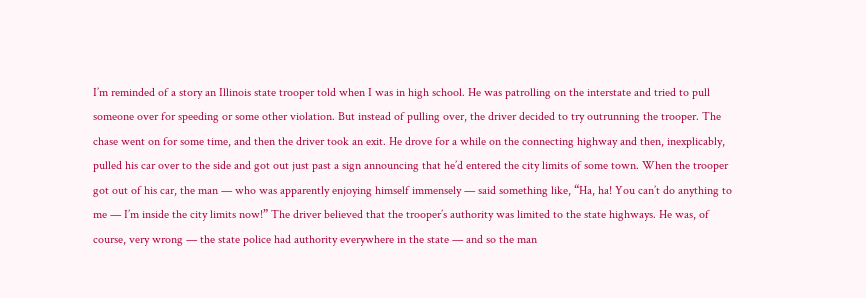I’m reminded of a story an Illinois state trooper told when I was in high school. He was patrolling on the interstate and tried to pull someone over for speeding or some other violation. But instead of pulling over, the driver decided to try outrunning the trooper. The chase went on for some time, and then the driver took an exit. He drove for a while on the connecting highway and then, inexplicably, pulled his car over to the side and got out just past a sign announcing that he’d entered the city limits of some town. When the trooper got out of his car, the man — who was apparently enjoying himself immensely — said something like, “Ha, ha! You can’t do anything to me — I’m inside the city limits now!” The driver believed that the trooper’s authority was limited to the state highways. He was, of course, very wrong — the state police had authority everywhere in the state — and so the man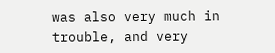was also very much in trouble, and very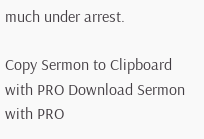much under arrest.

Copy Sermon to Clipboard with PRO Download Sermon with PRO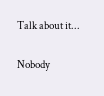Talk about it...

Nobody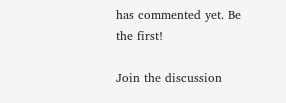has commented yet. Be the first!

Join the discussion